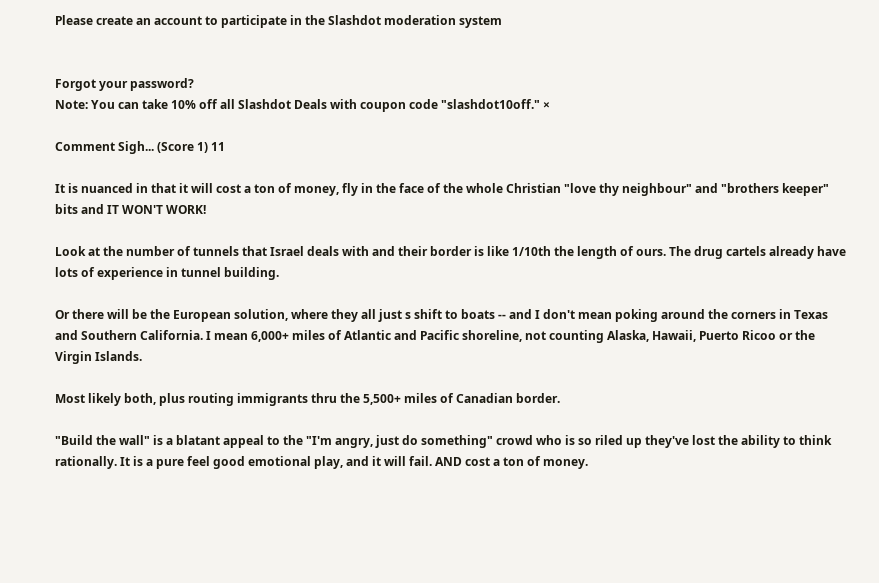Please create an account to participate in the Slashdot moderation system


Forgot your password?
Note: You can take 10% off all Slashdot Deals with coupon code "slashdot10off." ×

Comment Sigh... (Score 1) 11

It is nuanced in that it will cost a ton of money, fly in the face of the whole Christian "love thy neighbour" and "brothers keeper" bits and IT WON'T WORK!

Look at the number of tunnels that Israel deals with and their border is like 1/10th the length of ours. The drug cartels already have lots of experience in tunnel building.

Or there will be the European solution, where they all just s shift to boats -- and I don't mean poking around the corners in Texas and Southern California. I mean 6,000+ miles of Atlantic and Pacific shoreline, not counting Alaska, Hawaii, Puerto Ricoo or the Virgin Islands.

Most likely both, plus routing immigrants thru the 5,500+ miles of Canadian border.

"Build the wall" is a blatant appeal to the "I'm angry, just do something" crowd who is so riled up they've lost the ability to think rationally. It is a pure feel good emotional play, and it will fail. AND cost a ton of money.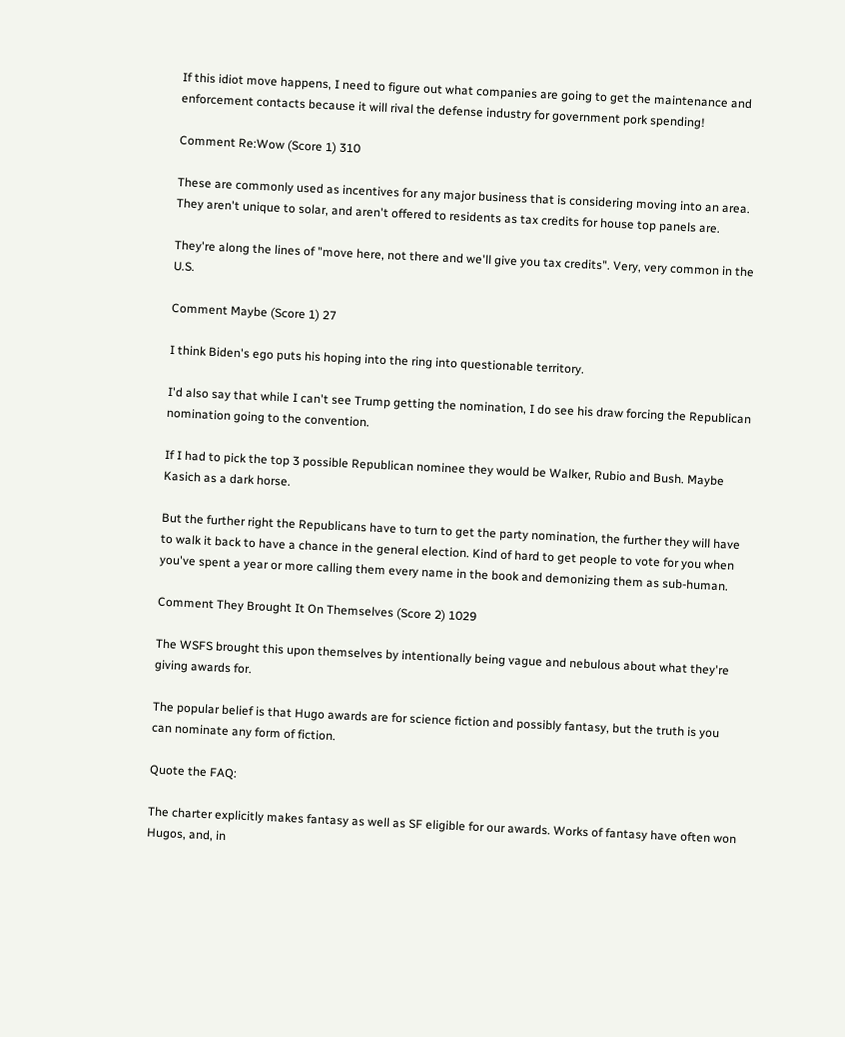If this idiot move happens, I need to figure out what companies are going to get the maintenance and enforcement contacts because it will rival the defense industry for government pork spending!

Comment Re:Wow (Score 1) 310

These are commonly used as incentives for any major business that is considering moving into an area. They aren't unique to solar, and aren't offered to residents as tax credits for house top panels are.

They're along the lines of "move here, not there and we'll give you tax credits". Very, very common in the U.S.

Comment Maybe (Score 1) 27

I think Biden's ego puts his hoping into the ring into questionable territory.

I'd also say that while I can't see Trump getting the nomination, I do see his draw forcing the Republican nomination going to the convention.

If I had to pick the top 3 possible Republican nominee they would be Walker, Rubio and Bush. Maybe Kasich as a dark horse.

But the further right the Republicans have to turn to get the party nomination, the further they will have to walk it back to have a chance in the general election. Kind of hard to get people to vote for you when you've spent a year or more calling them every name in the book and demonizing them as sub-human.

Comment They Brought It On Themselves (Score 2) 1029

The WSFS brought this upon themselves by intentionally being vague and nebulous about what they're giving awards for.

The popular belief is that Hugo awards are for science fiction and possibly fantasy, but the truth is you can nominate any form of fiction.

Quote the FAQ:

The charter explicitly makes fantasy as well as SF eligible for our awards. Works of fantasy have often won Hugos, and, in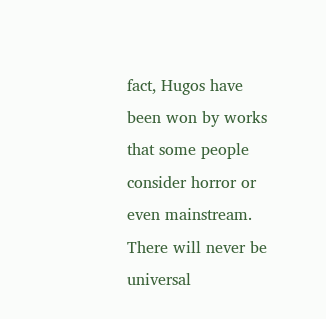fact, Hugos have been won by works that some people consider horror or even mainstream. There will never be universal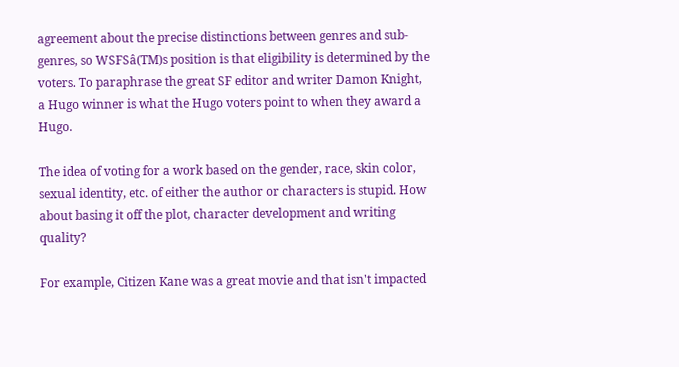agreement about the precise distinctions between genres and sub-genres, so WSFSâ(TM)s position is that eligibility is determined by the voters. To paraphrase the great SF editor and writer Damon Knight, a Hugo winner is what the Hugo voters point to when they award a Hugo.

The idea of voting for a work based on the gender, race, skin color, sexual identity, etc. of either the author or characters is stupid. How about basing it off the plot, character development and writing quality?

For example, Citizen Kane was a great movie and that isn't impacted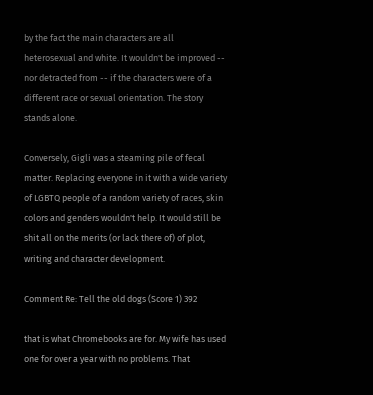by the fact the main characters are all heterosexual and white. It wouldn't be improved -- nor detracted from -- if the characters were of a different race or sexual orientation. The story stands alone.

Conversely, Gigli was a steaming pile of fecal matter. Replacing everyone in it with a wide variety of LGBTQ people of a random variety of races, skin colors and genders wouldn't help. It would still be shit all on the merits (or lack there of) of plot, writing and character development.

Comment Re: Tell the old dogs (Score 1) 392

that is what Chromebooks are for. My wife has used one for over a year with no problems. That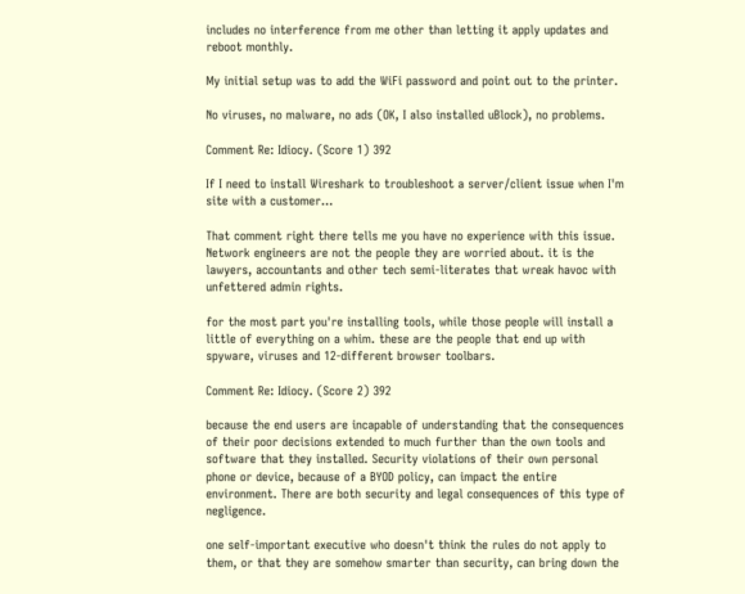includes no interference from me other than letting it apply updates and reboot monthly.

My initial setup was to add the WiFi password and point out to the printer.

No viruses, no malware, no ads (OK, I also installed uBlock), no problems.

Comment Re: Idiocy. (Score 1) 392

If I need to install Wireshark to troubleshoot a server/client issue when I'm site with a customer...

That comment right there tells me you have no experience with this issue. Network engineers are not the people they are worried about. it is the lawyers, accountants and other tech semi-literates that wreak havoc with unfettered admin rights.

for the most part you're installing tools, while those people will install a little of everything on a whim. these are the people that end up with spyware, viruses and 12-different browser toolbars.

Comment Re: Idiocy. (Score 2) 392

because the end users are incapable of understanding that the consequences of their poor decisions extended to much further than the own tools and software that they installed. Security violations of their own personal phone or device, because of a BYOD policy, can impact the entire environment. There are both security and legal consequences of this type of negligence.

one self-important executive who doesn't think the rules do not apply to them, or that they are somehow smarter than security, can bring down the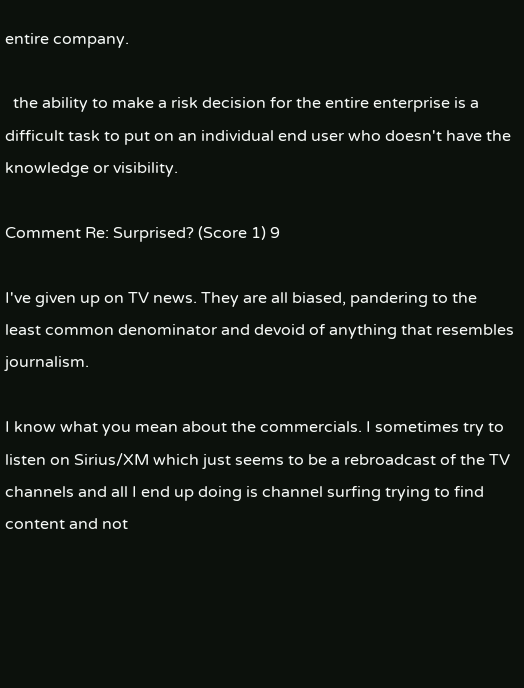entire company.

  the ability to make a risk decision for the entire enterprise is a difficult task to put on an individual end user who doesn't have the knowledge or visibility.

Comment Re: Surprised? (Score 1) 9

I've given up on TV news. They are all biased, pandering to the least common denominator and devoid of anything that resembles journalism.

I know what you mean about the commercials. I sometimes try to listen on Sirius/XM which just seems to be a rebroadcast of the TV channels and all I end up doing is channel surfing trying to find content and not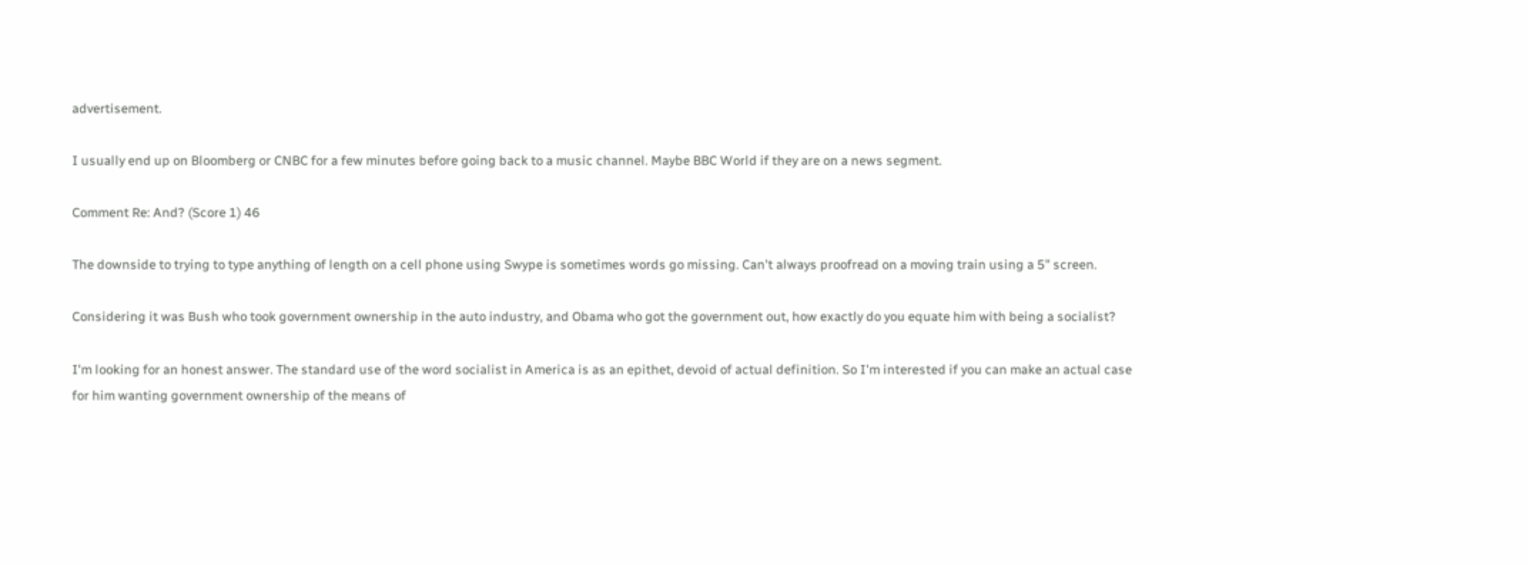advertisement.

I usually end up on Bloomberg or CNBC for a few minutes before going back to a music channel. Maybe BBC World if they are on a news segment.

Comment Re: And? (Score 1) 46

The downside to trying to type anything of length on a cell phone using Swype is sometimes words go missing. Can't always proofread on a moving train using a 5" screen.

Considering it was Bush who took government ownership in the auto industry, and Obama who got the government out, how exactly do you equate him with being a socialist?

I'm looking for an honest answer. The standard use of the word socialist in America is as an epithet, devoid of actual definition. So I'm interested if you can make an actual case for him wanting government ownership of the means of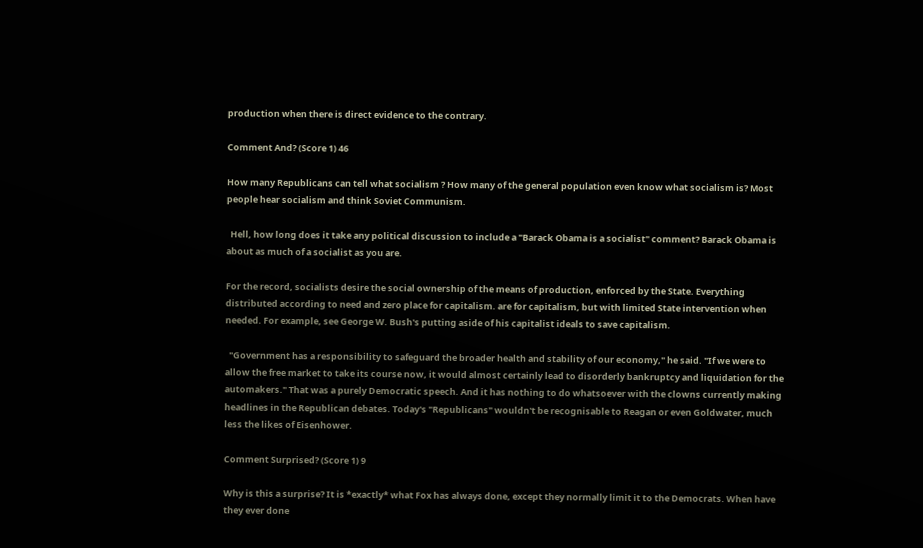production when there is direct evidence to the contrary.

Comment And? (Score 1) 46

How many Republicans can tell what socialism ? How many of the general population even know what socialism is? Most people hear socialism and think Soviet Communism.

  Hell, how long does it take any political discussion to include a "Barack Obama is a socialist" comment? Barack Obama is about as much of a socialist as you are.

For the record, socialists desire the social ownership of the means of production, enforced by the State. Everything distributed according to need and zero place for capitalism. are for capitalism, but with limited State intervention when needed. For example, see George W. Bush's putting aside of his capitalist ideals to save capitalism.

  "Government has a responsibility to safeguard the broader health and stability of our economy," he said. "If we were to allow the free market to take its course now, it would almost certainly lead to disorderly bankruptcy and liquidation for the automakers." That was a purely Democratic speech. And it has nothing to do whatsoever with the clowns currently making headlines in the Republican debates. Today's "Republicans" wouldn't be recognisable to Reagan or even Goldwater, much less the likes of Eisenhower.

Comment Surprised? (Score 1) 9

Why is this a surprise? It is *exactly* what Fox has always done, except they normally limit it to the Democrats. When have they ever done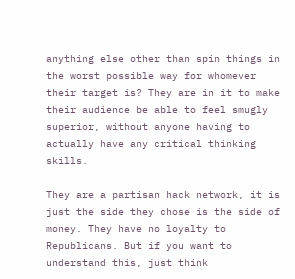anything else other than spin things in the worst possible way for whomever their target is? They are in it to make their audience be able to feel smugly superior, without anyone having to actually have any critical thinking skills.

They are a partisan hack network, it is just the side they chose is the side of money. They have no loyalty to Republicans. But if you want to understand this, just think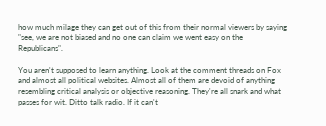how much milage they can get out of this from their normal viewers by saying "see, we are not biased and no one can claim we went easy on the Republicans".

You aren't supposed to learn anything. Look at the comment threads on Fox and almost all political websites. Almost all of them are devoid of anything resembling critical analysis or objective reasoning. They're all snark and what passes for wit. Ditto talk radio. If it can't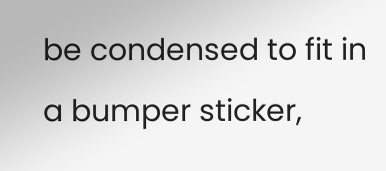be condensed to fit in a bumper sticker,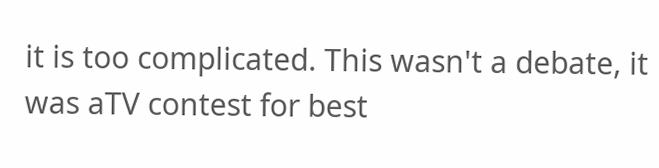it is too complicated. This wasn't a debate, it was aTV contest for best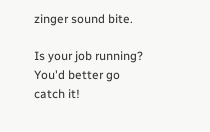zinger sound bite.

Is your job running? You'd better go catch it!